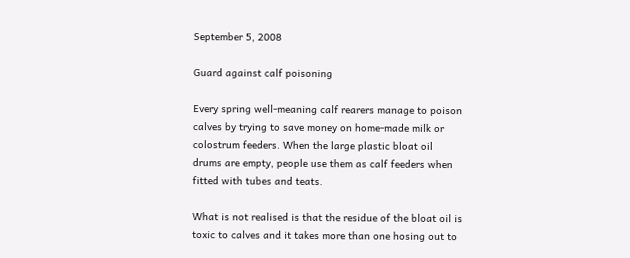September 5, 2008

Guard against calf poisoning

Every spring well-meaning calf rearers manage to poison calves by trying to save money on home-made milk or colostrum feeders. When the large plastic bloat oil drums are empty, people use them as calf feeders when fitted with tubes and teats.

What is not realised is that the residue of the bloat oil is toxic to calves and it takes more than one hosing out to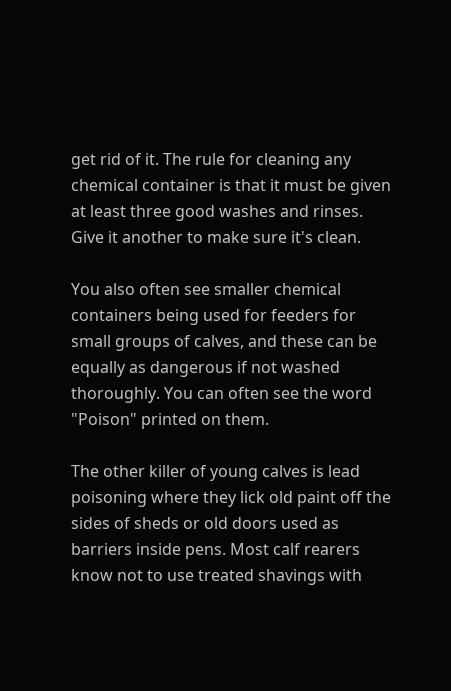get rid of it. The rule for cleaning any chemical container is that it must be given at least three good washes and rinses. Give it another to make sure it's clean.

You also often see smaller chemical containers being used for feeders for small groups of calves, and these can be equally as dangerous if not washed thoroughly. You can often see the word "Poison" printed on them.

The other killer of young calves is lead poisoning where they lick old paint off the sides of sheds or old doors used as barriers inside pens. Most calf rearers know not to use treated shavings with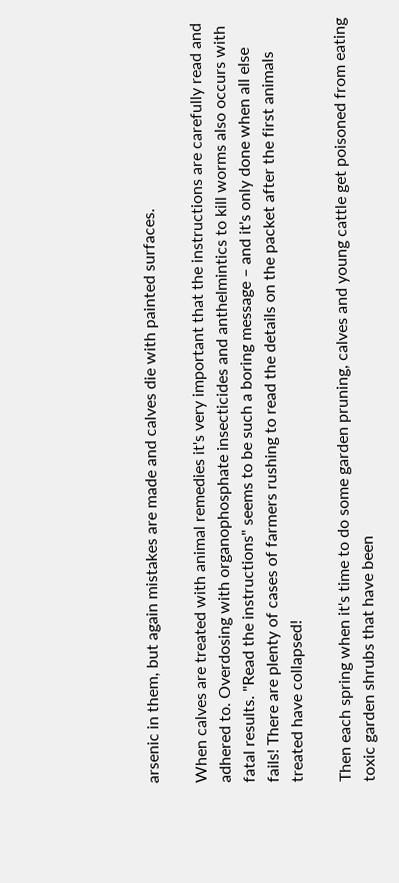arsenic in them, but again mistakes are made and calves die with painted surfaces.

When calves are treated with animal remedies it's very important that the instructions are carefully read and adhered to. Overdosing with organophosphate insecticides and anthelmintics to kill worms also occurs with fatal results. "Read the instructions" seems to be such a boring message – and it's only done when all else fails! There are plenty of cases of farmers rushing to read the details on the packet after the first animals treated have collapsed!

Then each spring when it's time to do some garden pruning, calves and young cattle get poisoned from eating toxic garden shrubs that have been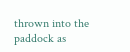thrown into the paddock as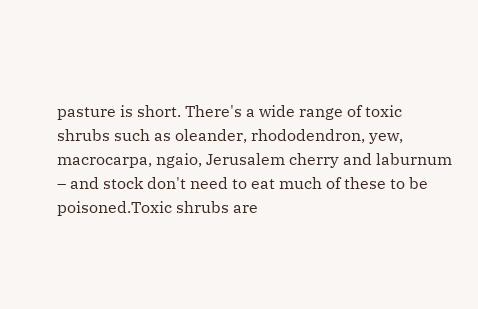pasture is short. There's a wide range of toxic shrubs such as oleander, rhododendron, yew, macrocarpa, ngaio, Jerusalem cherry and laburnum – and stock don't need to eat much of these to be poisoned.Toxic shrubs are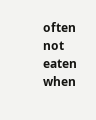often not eaten when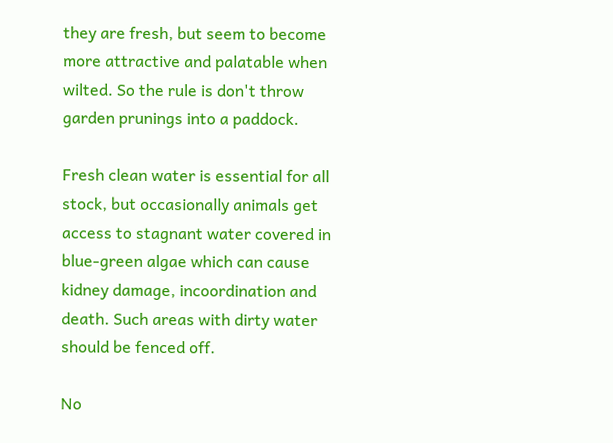they are fresh, but seem to become more attractive and palatable when wilted. So the rule is don't throw garden prunings into a paddock.

Fresh clean water is essential for all stock, but occasionally animals get access to stagnant water covered in blue-green algae which can cause kidney damage, incoordination and death. Such areas with dirty water should be fenced off.

No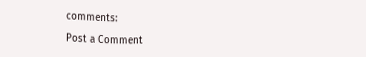comments:

Post a Comment